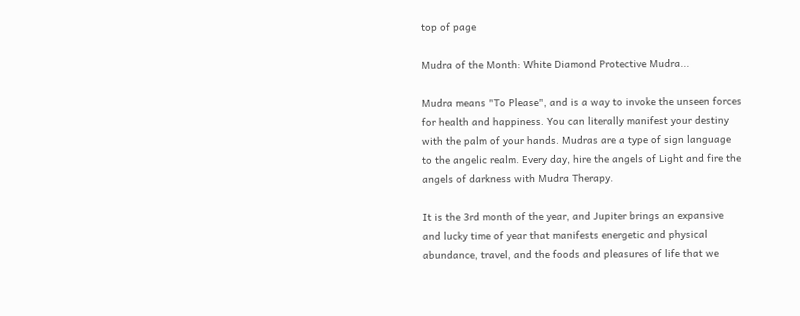top of page

Mudra of the Month: White Diamond Protective Mudra...

Mudra means "To Please", and is a way to invoke the unseen forces for health and happiness. You can literally manifest your destiny with the palm of your hands. Mudras are a type of sign language to the angelic realm. Every day, hire the angels of Light and fire the angels of darkness with Mudra Therapy.

It is the 3rd month of the year, and Jupiter brings an expansive and lucky time of year that manifests energetic and physical abundance, travel, and the foods and pleasures of life that we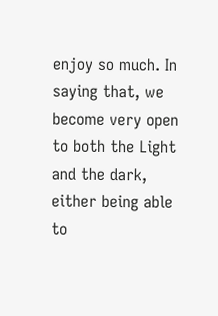enjoy so much. In saying that, we become very open to both the Light and the dark, either being able to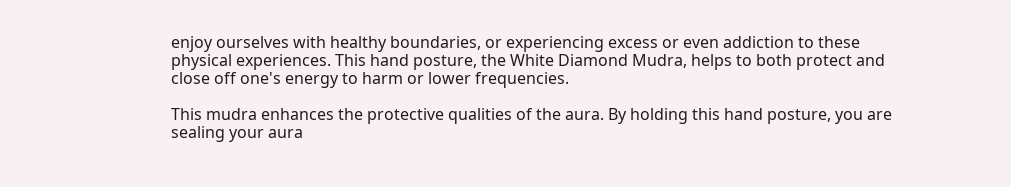enjoy ourselves with healthy boundaries, or experiencing excess or even addiction to these physical experiences. This hand posture, the White Diamond Mudra, helps to both protect and close off one's energy to harm or lower frequencies.

This mudra enhances the protective qualities of the aura. By holding this hand posture, you are sealing your aura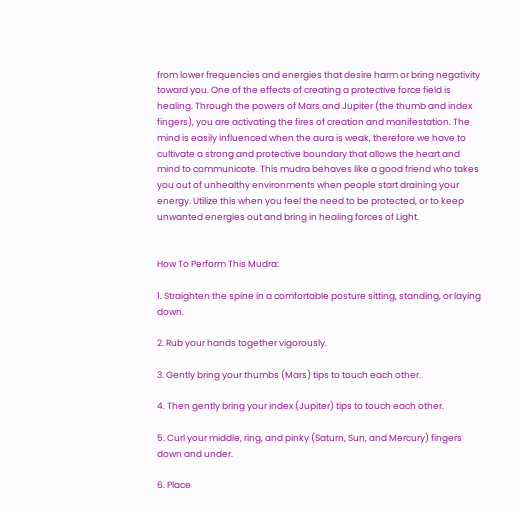from lower frequencies and energies that desire harm or bring negativity toward you. One of the effects of creating a protective force field is healing. Through the powers of Mars and Jupiter (the thumb and index fingers), you are activating the fires of creation and manifestation. The mind is easily influenced when the aura is weak, therefore we have to cultivate a strong and protective boundary that allows the heart and mind to communicate. This mudra behaves like a good friend who takes you out of unhealthy environments when people start draining your energy. Utilize this when you feel the need to be protected, or to keep unwanted energies out and bring in healing forces of Light.


How To Perform This Mudra:

1. Straighten the spine in a comfortable posture sitting, standing, or laying down.

2. Rub your hands together vigorously.

3. Gently bring your thumbs (Mars) tips to touch each other.

4. Then gently bring your index (Jupiter) tips to touch each other.

5. Curl your middle, ring, and pinky (Saturn, Sun, and Mercury) fingers down and under.

6. Place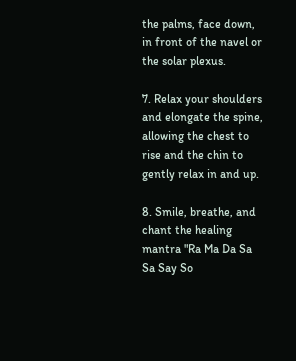the palms, face down, in front of the navel or the solar plexus.

7. Relax your shoulders and elongate the spine, allowing the chest to rise and the chin to gently relax in and up.

8. Smile, breathe, and chant the healing mantra "Ra Ma Da Sa Sa Say So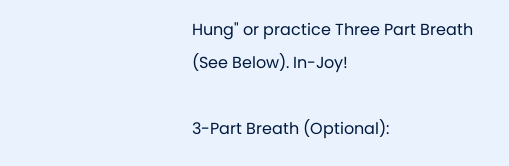Hung" or practice Three Part Breath (See Below). In-Joy!

3-Part Breath (Optional):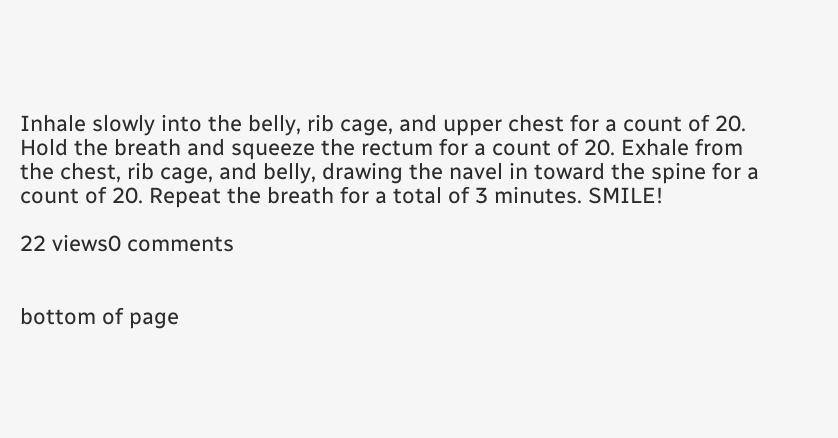Inhale slowly into the belly, rib cage, and upper chest for a count of 20. Hold the breath and squeeze the rectum for a count of 20. Exhale from the chest, rib cage, and belly, drawing the navel in toward the spine for a count of 20. Repeat the breath for a total of 3 minutes. SMILE!

22 views0 comments


bottom of page